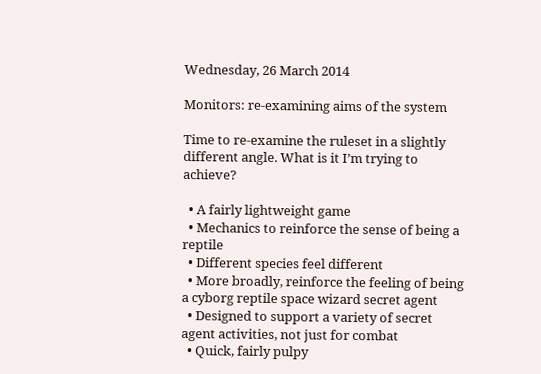Wednesday, 26 March 2014

Monitors: re-examining aims of the system

Time to re-examine the ruleset in a slightly different angle. What is it I’m trying to achieve?

  • A fairly lightweight game
  • Mechanics to reinforce the sense of being a reptile
  • Different species feel different
  • More broadly, reinforce the feeling of being a cyborg reptile space wizard secret agent
  • Designed to support a variety of secret agent activities, not just for combat
  • Quick, fairly pulpy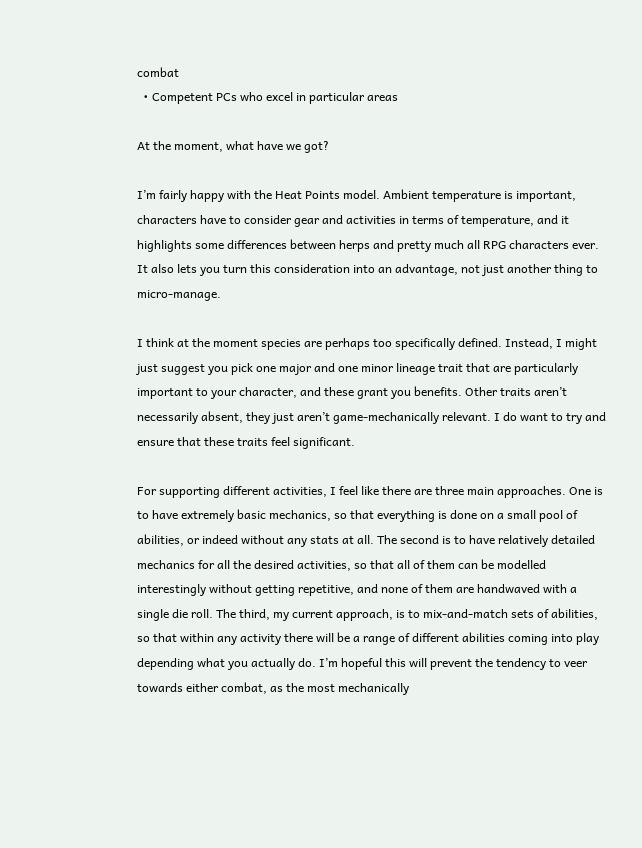combat
  • Competent PCs who excel in particular areas

At the moment, what have we got?

I’m fairly happy with the Heat Points model. Ambient temperature is important, characters have to consider gear and activities in terms of temperature, and it highlights some differences between herps and pretty much all RPG characters ever. It also lets you turn this consideration into an advantage, not just another thing to micro-manage.

I think at the moment species are perhaps too specifically defined. Instead, I might just suggest you pick one major and one minor lineage trait that are particularly important to your character, and these grant you benefits. Other traits aren’t necessarily absent, they just aren’t game-mechanically relevant. I do want to try and ensure that these traits feel significant.

For supporting different activities, I feel like there are three main approaches. One is to have extremely basic mechanics, so that everything is done on a small pool of abilities, or indeed without any stats at all. The second is to have relatively detailed mechanics for all the desired activities, so that all of them can be modelled interestingly without getting repetitive, and none of them are handwaved with a single die roll. The third, my current approach, is to mix-and-match sets of abilities, so that within any activity there will be a range of different abilities coming into play depending what you actually do. I’m hopeful this will prevent the tendency to veer towards either combat, as the most mechanically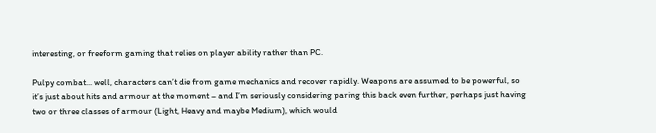interesting, or freeform gaming that relies on player ability rather than PC.

Pulpy combat... well, characters can’t die from game mechanics and recover rapidly. Weapons are assumed to be powerful, so it’s just about hits and armour at the moment – and I’m seriously considering paring this back even further, perhaps just having two or three classes of armour (Light, Heavy and maybe Medium), which would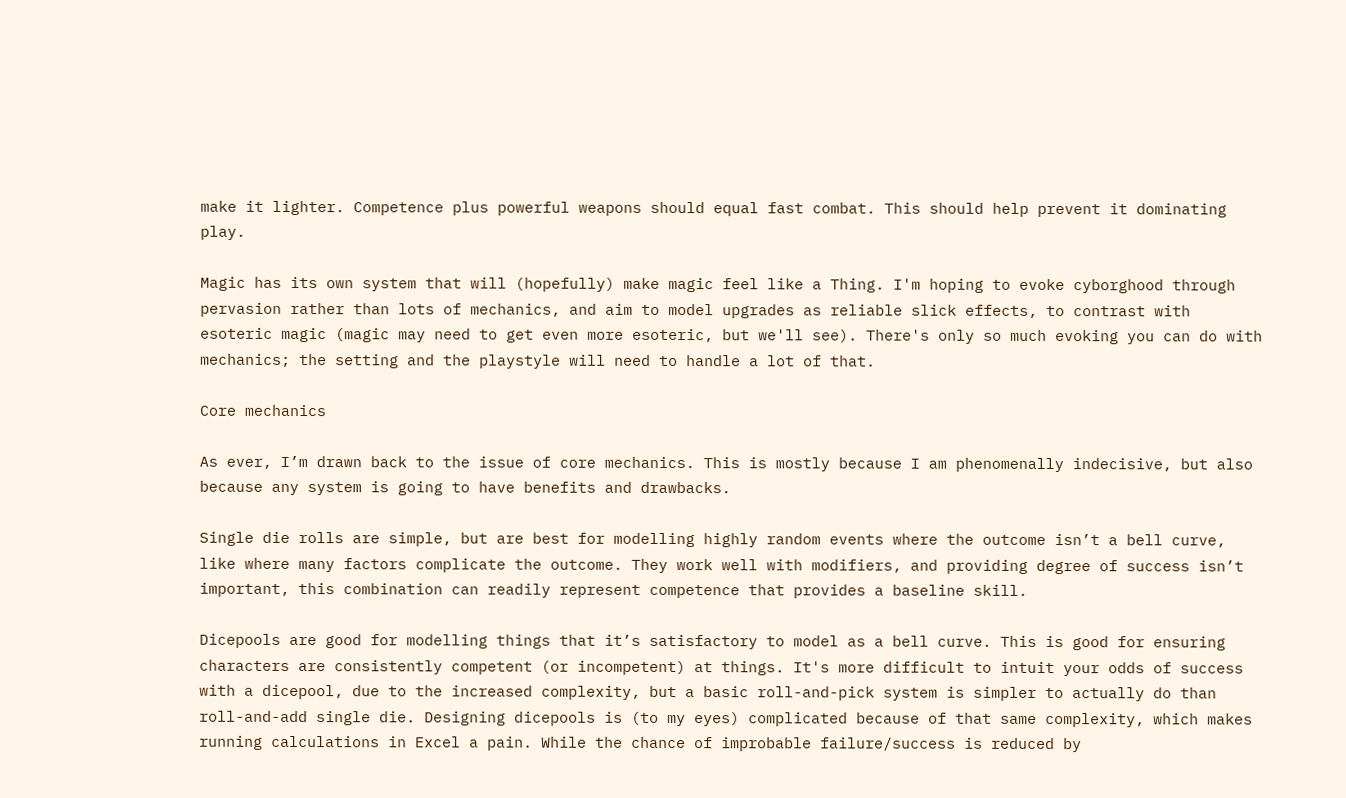make it lighter. Competence plus powerful weapons should equal fast combat. This should help prevent it dominating play.

Magic has its own system that will (hopefully) make magic feel like a Thing. I'm hoping to evoke cyborghood through pervasion rather than lots of mechanics, and aim to model upgrades as reliable slick effects, to contrast with esoteric magic (magic may need to get even more esoteric, but we'll see). There's only so much evoking you can do with mechanics; the setting and the playstyle will need to handle a lot of that.

Core mechanics

As ever, I’m drawn back to the issue of core mechanics. This is mostly because I am phenomenally indecisive, but also because any system is going to have benefits and drawbacks.

Single die rolls are simple, but are best for modelling highly random events where the outcome isn’t a bell curve, like where many factors complicate the outcome. They work well with modifiers, and providing degree of success isn’t important, this combination can readily represent competence that provides a baseline skill.

Dicepools are good for modelling things that it’s satisfactory to model as a bell curve. This is good for ensuring characters are consistently competent (or incompetent) at things. It's more difficult to intuit your odds of success with a dicepool, due to the increased complexity, but a basic roll-and-pick system is simpler to actually do than roll-and-add single die. Designing dicepools is (to my eyes) complicated because of that same complexity, which makes running calculations in Excel a pain. While the chance of improbable failure/success is reduced by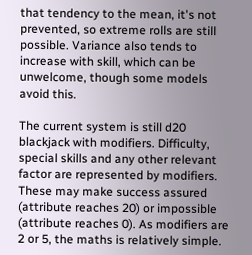that tendency to the mean, it's not prevented, so extreme rolls are still possible. Variance also tends to increase with skill, which can be unwelcome, though some models avoid this.

The current system is still d20 blackjack with modifiers. Difficulty, special skills and any other relevant factor are represented by modifiers. These may make success assured (attribute reaches 20) or impossible (attribute reaches 0). As modifiers are 2 or 5, the maths is relatively simple.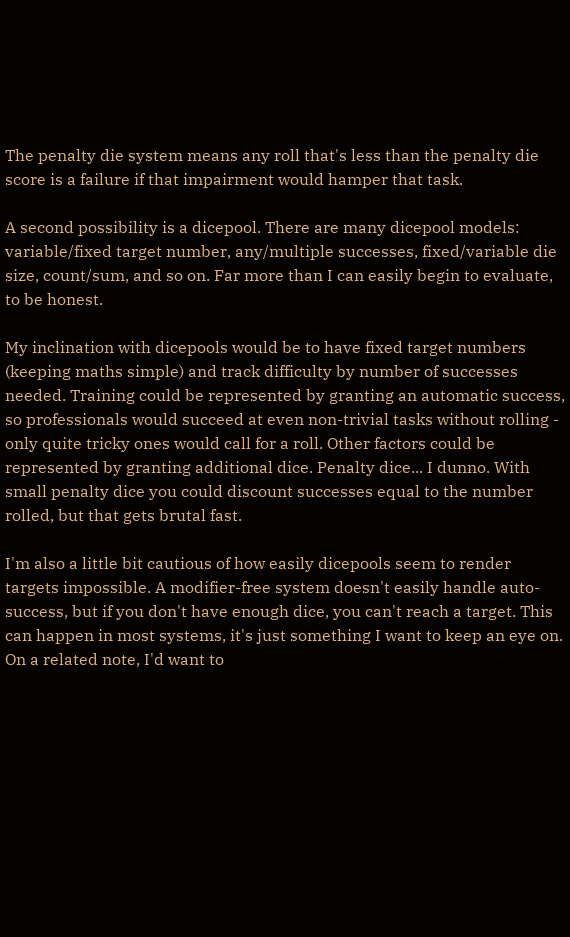The penalty die system means any roll that's less than the penalty die score is a failure if that impairment would hamper that task.

A second possibility is a dicepool. There are many dicepool models: variable/fixed target number, any/multiple successes, fixed/variable die size, count/sum, and so on. Far more than I can easily begin to evaluate, to be honest.

My inclination with dicepools would be to have fixed target numbers (keeping maths simple) and track difficulty by number of successes needed. Training could be represented by granting an automatic success, so professionals would succeed at even non-trivial tasks without rolling - only quite tricky ones would call for a roll. Other factors could be represented by granting additional dice. Penalty dice... I dunno. With small penalty dice you could discount successes equal to the number rolled, but that gets brutal fast.

I'm also a little bit cautious of how easily dicepools seem to render targets impossible. A modifier-free system doesn't easily handle auto-success, but if you don't have enough dice, you can't reach a target. This can happen in most systems, it's just something I want to keep an eye on. On a related note, I'd want to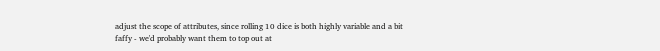adjust the scope of attributes, since rolling 10 dice is both highly variable and a bit faffy - we'd probably want them to top out at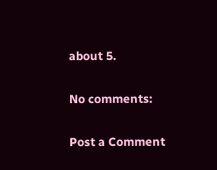about 5.

No comments:

Post a Comment